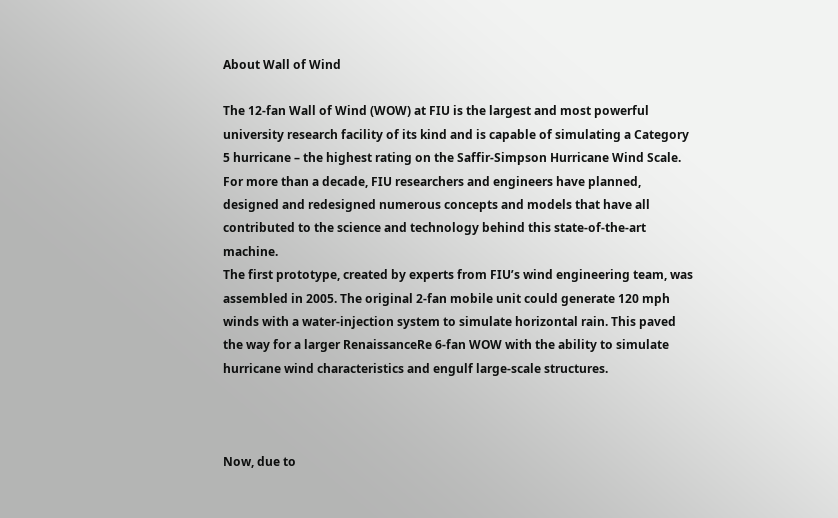About Wall of Wind

The 12-fan Wall of Wind (WOW) at FIU is the largest and most powerful university research facility of its kind and is capable of simulating a Category 5 hurricane – the highest rating on the Saffir-Simpson Hurricane Wind Scale. For more than a decade, FIU researchers and engineers have planned, designed and redesigned numerous concepts and models that have all contributed to the science and technology behind this state-of-the-art machine.
The first prototype, created by experts from FIU’s wind engineering team, was assembled in 2005. The original 2-fan mobile unit could generate 120 mph winds with a water-injection system to simulate horizontal rain. This paved the way for a larger RenaissanceRe 6-fan WOW with the ability to simulate hurricane wind characteristics and engulf large-scale structures.



Now, due to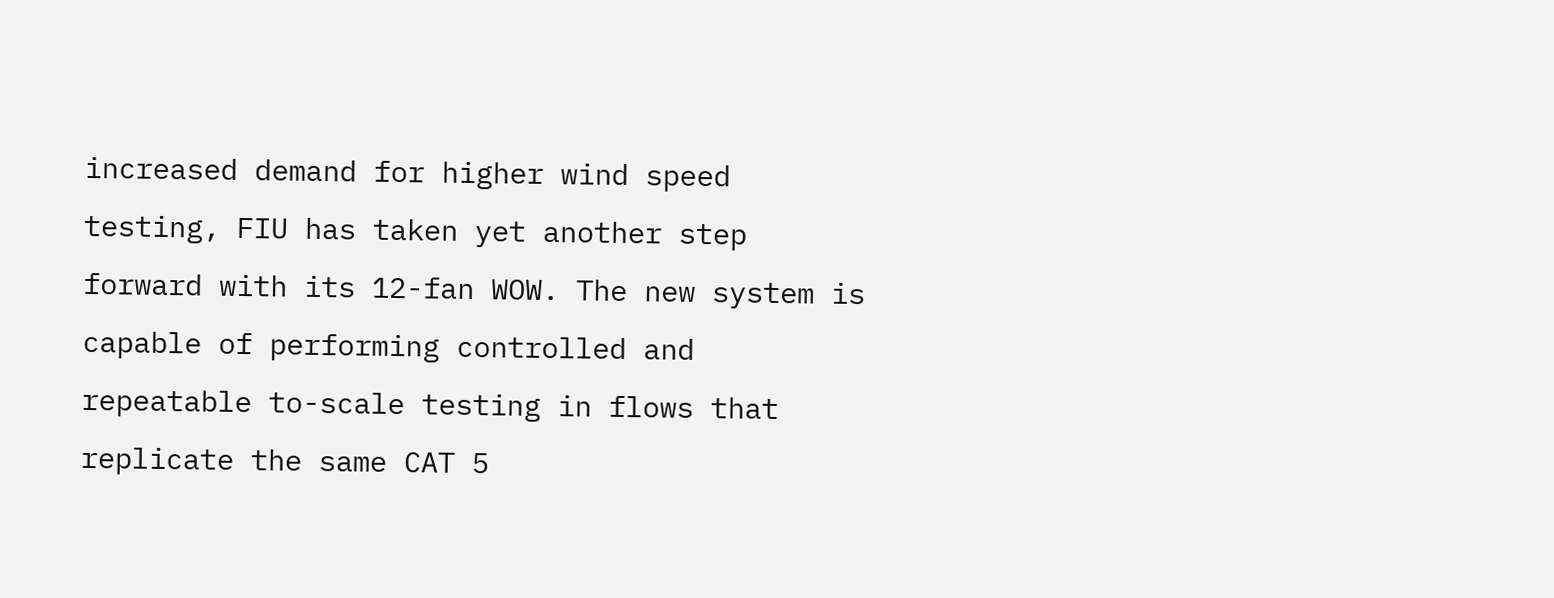increased demand for higher wind speed testing, FIU has taken yet another step forward with its 12-fan WOW. The new system is capable of performing controlled and repeatable to-scale testing in flows that replicate the same CAT 5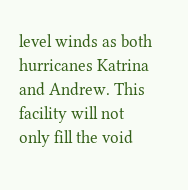level winds as both hurricanes Katrina and Andrew. This facility will not only fill the void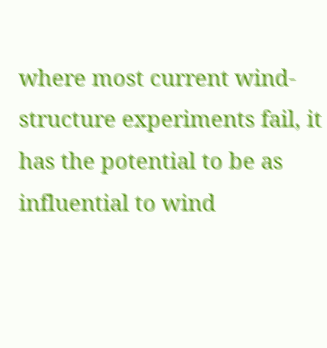where most current wind-structure experiments fail, it has the potential to be as influential to wind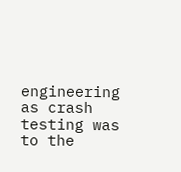engineering as crash testing was to the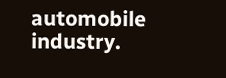automobile industry.